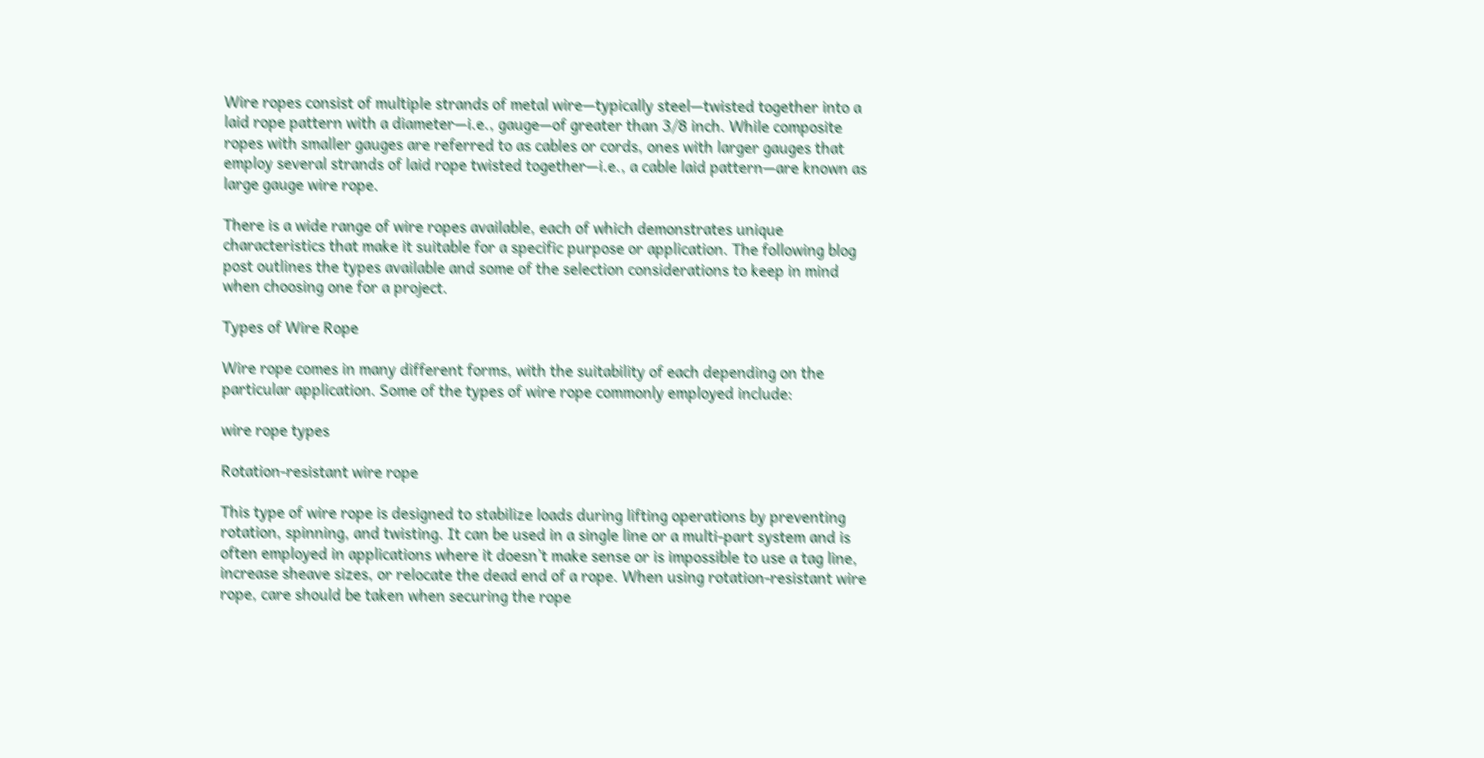Wire ropes consist of multiple strands of metal wire—typically steel—twisted together into a laid rope pattern with a diameter—i.e., gauge—of greater than 3/8 inch. While composite ropes with smaller gauges are referred to as cables or cords, ones with larger gauges that employ several strands of laid rope twisted together—i.e., a cable laid pattern—are known as large gauge wire rope.

There is a wide range of wire ropes available, each of which demonstrates unique characteristics that make it suitable for a specific purpose or application. The following blog post outlines the types available and some of the selection considerations to keep in mind when choosing one for a project.

Types of Wire Rope

Wire rope comes in many different forms, with the suitability of each depending on the particular application. Some of the types of wire rope commonly employed include:

wire rope types

Rotation-resistant wire rope

This type of wire rope is designed to stabilize loads during lifting operations by preventing rotation, spinning, and twisting. It can be used in a single line or a multi-part system and is often employed in applications where it doesn’t make sense or is impossible to use a tag line, increase sheave sizes, or relocate the dead end of a rope. When using rotation-resistant wire rope, care should be taken when securing the rope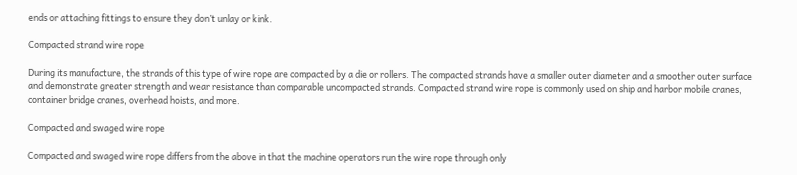ends or attaching fittings to ensure they don’t unlay or kink.

Compacted strand wire rope

During its manufacture, the strands of this type of wire rope are compacted by a die or rollers. The compacted strands have a smaller outer diameter and a smoother outer surface and demonstrate greater strength and wear resistance than comparable uncompacted strands. Compacted strand wire rope is commonly used on ship and harbor mobile cranes, container bridge cranes, overhead hoists, and more.

Compacted and swaged wire rope

Compacted and swaged wire rope differs from the above in that the machine operators run the wire rope through only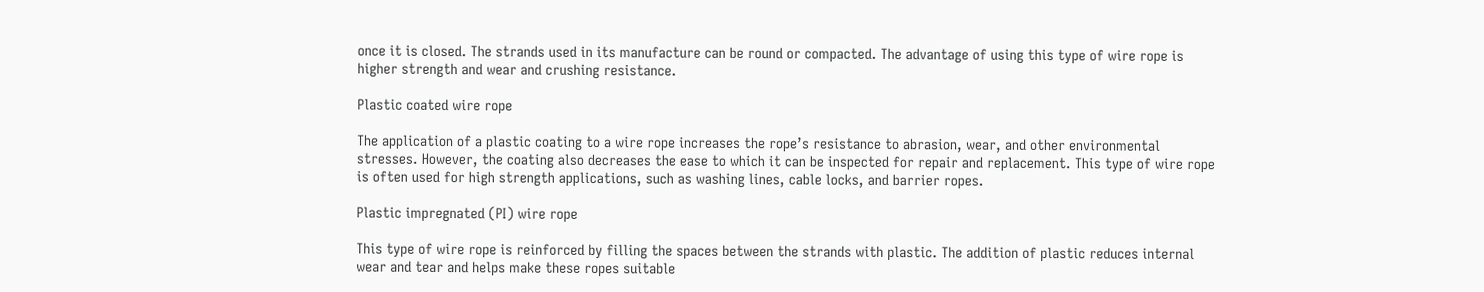once it is closed. The strands used in its manufacture can be round or compacted. The advantage of using this type of wire rope is higher strength and wear and crushing resistance.

Plastic coated wire rope

The application of a plastic coating to a wire rope increases the rope’s resistance to abrasion, wear, and other environmental stresses. However, the coating also decreases the ease to which it can be inspected for repair and replacement. This type of wire rope is often used for high strength applications, such as washing lines, cable locks, and barrier ropes.

Plastic impregnated (PI) wire rope

This type of wire rope is reinforced by filling the spaces between the strands with plastic. The addition of plastic reduces internal wear and tear and helps make these ropes suitable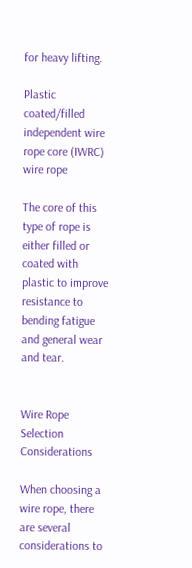for heavy lifting.

Plastic coated/filled independent wire rope core (IWRC) wire rope

The core of this type of rope is either filled or coated with plastic to improve resistance to bending fatigue and general wear and tear.


Wire Rope Selection Considerations

When choosing a wire rope, there are several considerations to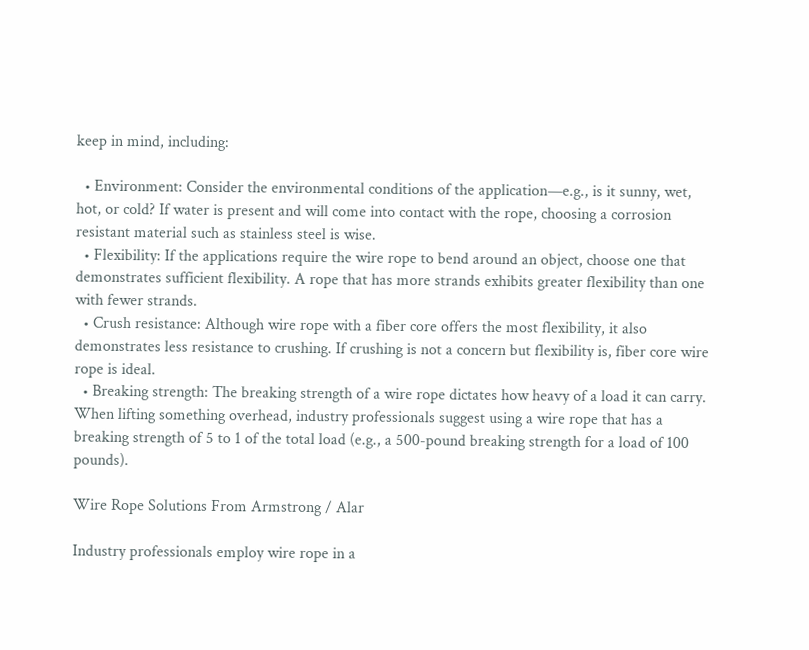keep in mind, including:

  • Environment: Consider the environmental conditions of the application—e.g., is it sunny, wet, hot, or cold? If water is present and will come into contact with the rope, choosing a corrosion resistant material such as stainless steel is wise.
  • Flexibility: If the applications require the wire rope to bend around an object, choose one that demonstrates sufficient flexibility. A rope that has more strands exhibits greater flexibility than one with fewer strands.
  • Crush resistance: Although wire rope with a fiber core offers the most flexibility, it also demonstrates less resistance to crushing. If crushing is not a concern but flexibility is, fiber core wire rope is ideal.
  • Breaking strength: The breaking strength of a wire rope dictates how heavy of a load it can carry. When lifting something overhead, industry professionals suggest using a wire rope that has a breaking strength of 5 to 1 of the total load (e.g., a 500-pound breaking strength for a load of 100 pounds).

Wire Rope Solutions From Armstrong / Alar

Industry professionals employ wire rope in a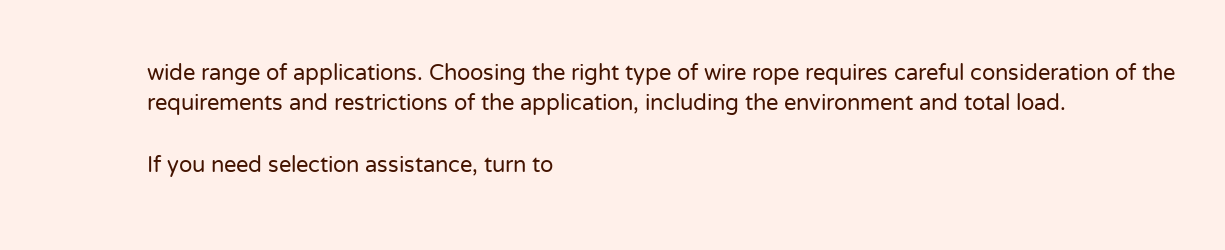wide range of applications. Choosing the right type of wire rope requires careful consideration of the requirements and restrictions of the application, including the environment and total load.

If you need selection assistance, turn to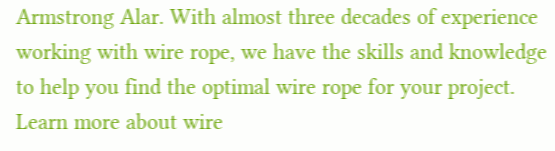Armstrong Alar. With almost three decades of experience working with wire rope, we have the skills and knowledge to help you find the optimal wire rope for your project. Learn more about wire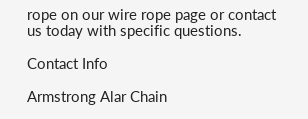rope on our wire rope page or contact us today with specific questions.

Contact Info

Armstrong Alar Chain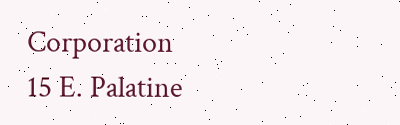Corporation
15 E. Palatine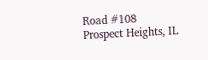Road #108
Prospect Heights, IL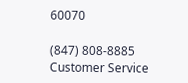60070

(847) 808-8885
Customer Service